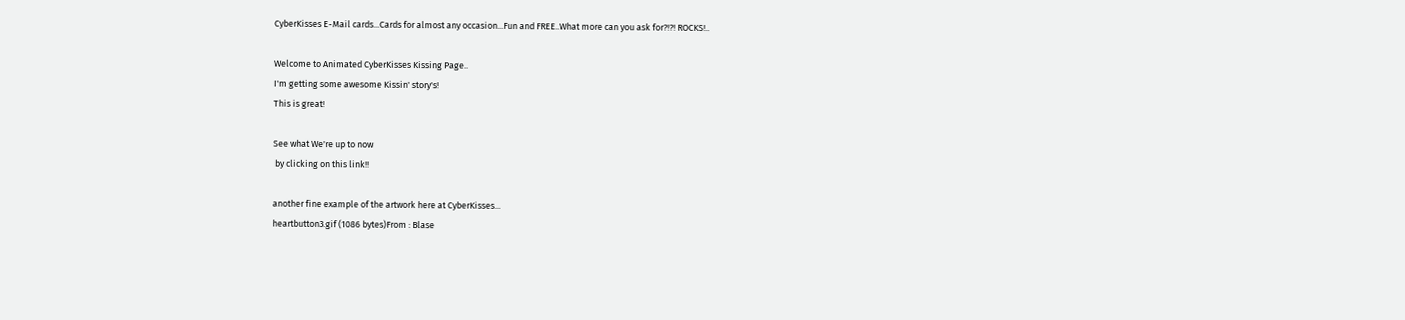CyberKisses E-Mail cards...Cards for almost any occasion...Fun and FREE..What more can you ask for?!?! ROCKS!..

Welcome to Animated CyberKisses Kissing Page..
I'm getting some awesome Kissin' story's!
This is great!

See what We're up to now
 by clicking on this link!!

another fine example of the artwork here at CyberKisses...
heartbutton3.gif (1086 bytes)From : Blase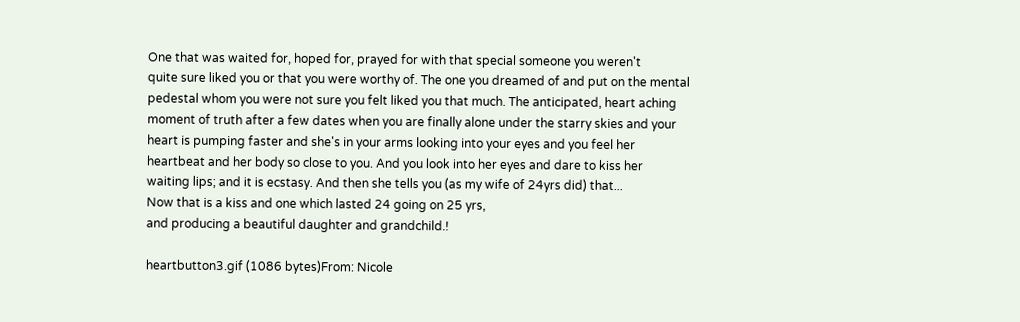One that was waited for, hoped for, prayed for with that special someone you weren't
quite sure liked you or that you were worthy of. The one you dreamed of and put on the mental
pedestal whom you were not sure you felt liked you that much. The anticipated, heart aching
moment of truth after a few dates when you are finally alone under the starry skies and your
heart is pumping faster and she's in your arms looking into your eyes and you feel her
heartbeat and her body so close to you. And you look into her eyes and dare to kiss her
waiting lips; and it is ecstasy. And then she tells you (as my wife of 24yrs did) that...
Now that is a kiss and one which lasted 24 going on 25 yrs,
and producing a beautiful daughter and grandchild.!

heartbutton3.gif (1086 bytes)From: Nicole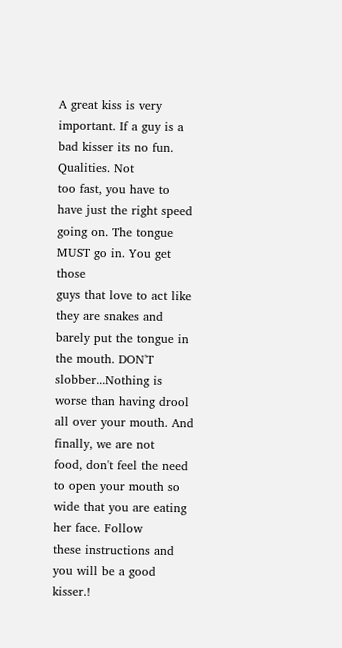A great kiss is very important. If a guy is a bad kisser its no fun. Qualities. Not
too fast, you have to have just the right speed going on. The tongue MUST go in. You get those
guys that love to act like they are snakes and barely put the tongue in the mouth. DON'T
slobber...Nothing is worse than having drool all over your mouth. And finally, we are not
food, don't feel the need to open your mouth so wide that you are eating her face. Follow
these instructions and you will be a good kisser.!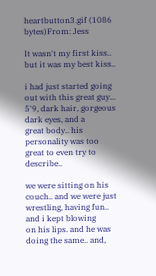heartbutton3.gif (1086 bytes)From: Jess

It wasn't my first kiss.. but it was my best kiss..

i had just started going out with this great guy... 5'9, dark hair, gorgeous dark eyes, and a
great body.. his personality was too great to even try to describe..

we were sitting on his couch.. and we were just wrestling, having fun.. and i kept blowing
on his lips. and he was doing the same.. and,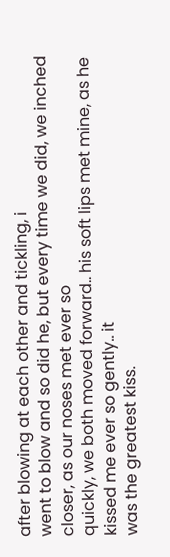after blowing at each other and tickling, i
went to blow and so did he, but every time we did, we inched closer, as our noses met ever so
quickly, we both moved forward.. his soft lips met mine, as he kissed me ever so gently.. it
was the greatest kiss.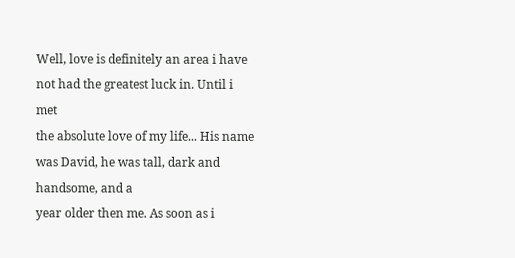Well, love is definitely an area i have not had the greatest luck in. Until i met
the absolute love of my life... His name was David, he was tall, dark and handsome, and a
year older then me. As soon as i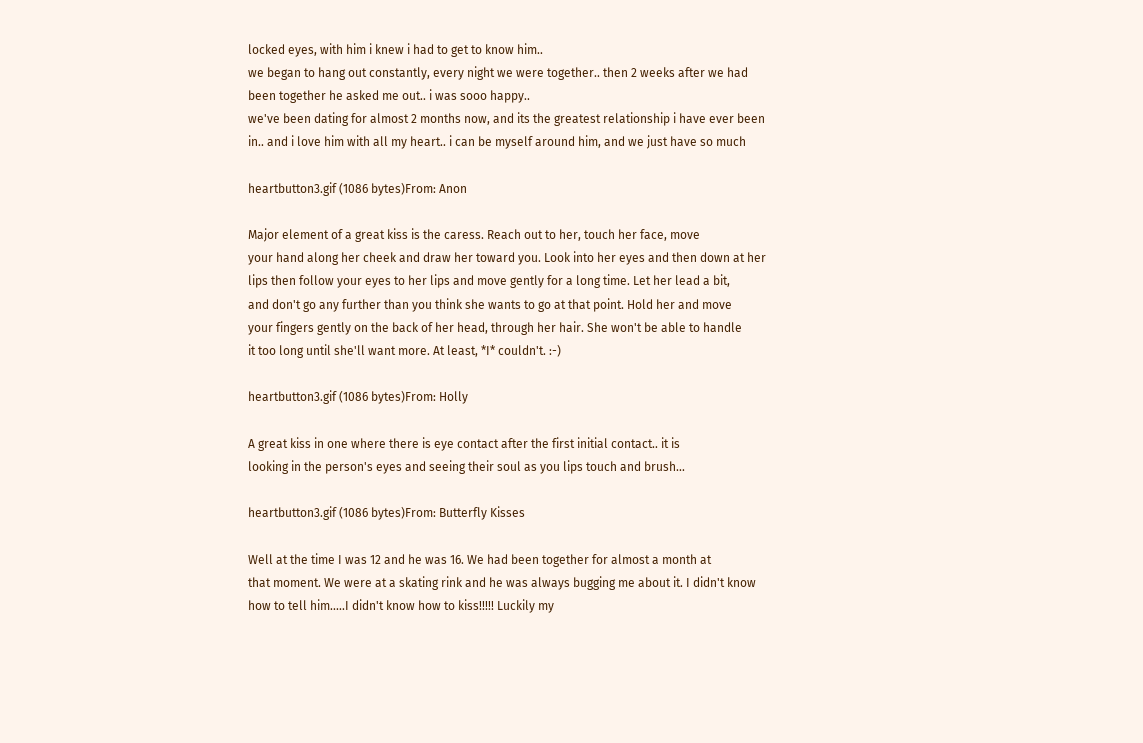locked eyes, with him i knew i had to get to know him..
we began to hang out constantly, every night we were together.. then 2 weeks after we had
been together he asked me out.. i was sooo happy..
we've been dating for almost 2 months now, and its the greatest relationship i have ever been
in.. and i love him with all my heart.. i can be myself around him, and we just have so much

heartbutton3.gif (1086 bytes)From: Anon

Major element of a great kiss is the caress. Reach out to her, touch her face, move
your hand along her cheek and draw her toward you. Look into her eyes and then down at her
lips then follow your eyes to her lips and move gently for a long time. Let her lead a bit,
and don't go any further than you think she wants to go at that point. Hold her and move
your fingers gently on the back of her head, through her hair. She won't be able to handle
it too long until she'll want more. At least, *I* couldn't. :-)

heartbutton3.gif (1086 bytes)From: Holly

A great kiss in one where there is eye contact after the first initial contact.. it is
looking in the person's eyes and seeing their soul as you lips touch and brush...

heartbutton3.gif (1086 bytes)From: Butterfly Kisses

Well at the time I was 12 and he was 16. We had been together for almost a month at
that moment. We were at a skating rink and he was always bugging me about it. I didn't know
how to tell him.....I didn't know how to kiss!!!!! Luckily my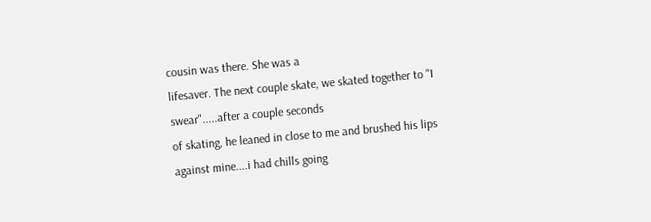cousin was there. She was a
lifesaver. The next couple skate, we skated together to "I swear".....after a couple seconds
of skating, he leaned in close to me and brushed his lips against mine....i had chills going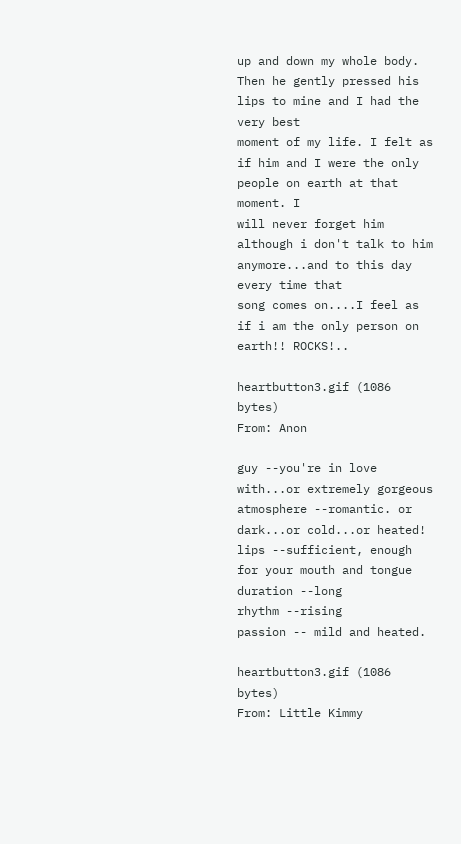up and down my whole body. Then he gently pressed his lips to mine and I had the very best
moment of my life. I felt as if him and I were the only people on earth at that moment. I
will never forget him although i don't talk to him anymore...and to this day every time that
song comes on....I feel as if i am the only person on earth!! ROCKS!..

heartbutton3.gif (1086 bytes)
From: Anon

guy --you're in love with...or extremely gorgeous
atmosphere --romantic. or dark...or cold...or heated!
lips --sufficient, enough for your mouth and tongue
duration --long
rhythm --rising
passion -- mild and heated.

heartbutton3.gif (1086 bytes)
From: Little Kimmy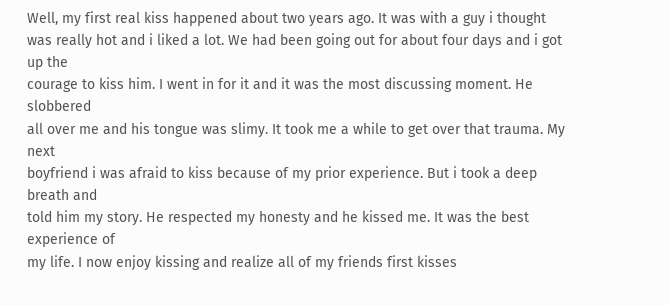Well, my first real kiss happened about two years ago. It was with a guy i thought
was really hot and i liked a lot. We had been going out for about four days and i got up the
courage to kiss him. I went in for it and it was the most discussing moment. He slobbered
all over me and his tongue was slimy. It took me a while to get over that trauma. My next
boyfriend i was afraid to kiss because of my prior experience. But i took a deep breath and
told him my story. He respected my honesty and he kissed me. It was the best experience of
my life. I now enjoy kissing and realize all of my friends first kisses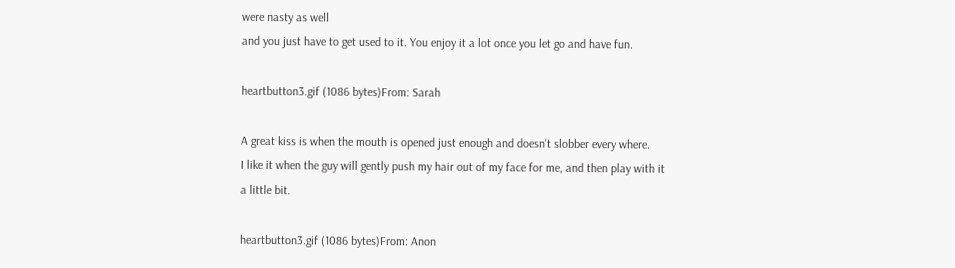were nasty as well
and you just have to get used to it. You enjoy it a lot once you let go and have fun.

heartbutton3.gif (1086 bytes)From: Sarah

A great kiss is when the mouth is opened just enough and doesn't slobber every where.
I like it when the guy will gently push my hair out of my face for me, and then play with it
a little bit.

heartbutton3.gif (1086 bytes)From: Anon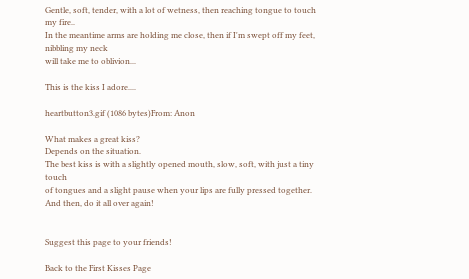Gentle, soft, tender, with a lot of wetness, then reaching tongue to touch my fire..
In the meantime arms are holding me close, then if I'm swept off my feet, nibbling my neck
will take me to oblivion...

This is the kiss I adore....

heartbutton3.gif (1086 bytes)From: Anon

What makes a great kiss?
Depends on the situation.
The best kiss is with a slightly opened mouth, slow, soft, with just a tiny touch
of tongues and a slight pause when your lips are fully pressed together.
And then, do it all over again!


Suggest this page to your friends!

Back to the First Kisses Page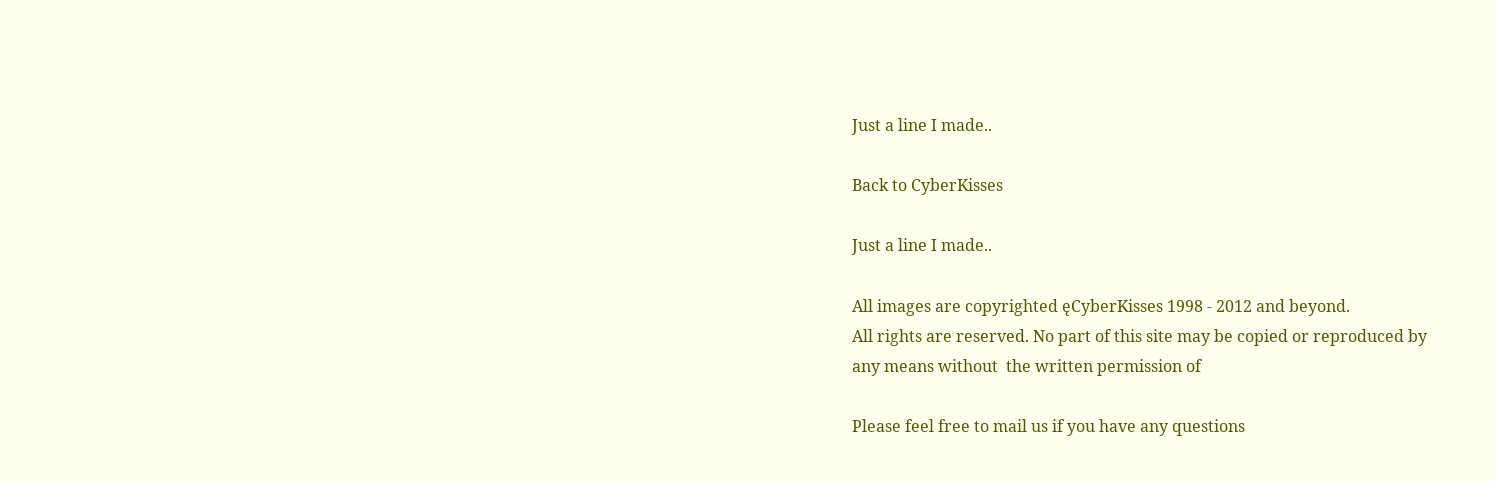Just a line I made..

Back to CyberKisses

Just a line I made..

All images are copyrighted ęCyberKisses 1998 - 2012 and beyond.
All rights are reserved. No part of this site may be copied or reproduced by
any means without  the written permission of

Please feel free to mail us if you have any questions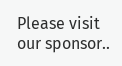Please visit our sponsor..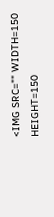<IMG SRC="" WIDTH=150 HEIGHT=150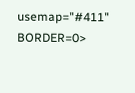usemap="#411" BORDER=0>